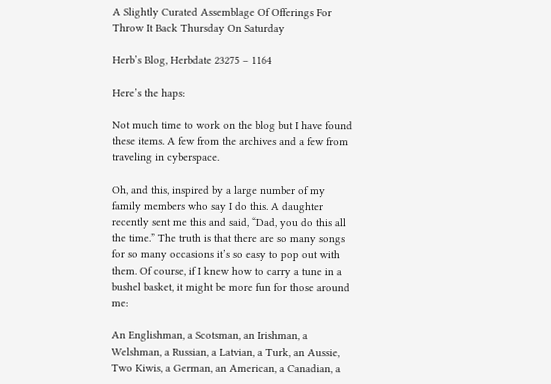A Slightly Curated Assemblage Of Offerings For Throw It Back Thursday On Saturday

Herb’s Blog, Herbdate 23275 – 1164

Here’s the haps:

Not much time to work on the blog but I have found these items. A few from the archives and a few from traveling in cyberspace.

Oh, and this, inspired by a large number of my family members who say I do this. A daughter recently sent me this and said, “Dad, you do this all the time.” The truth is that there are so many songs for so many occasions it’s so easy to pop out with them. Of course, if I knew how to carry a tune in a bushel basket, it might be more fun for those around me:

An Englishman, a Scotsman, an Irishman, a Welshman, a Russian, a Latvian, a Turk, an Aussie, Two Kiwis, a German, an American, a Canadian, a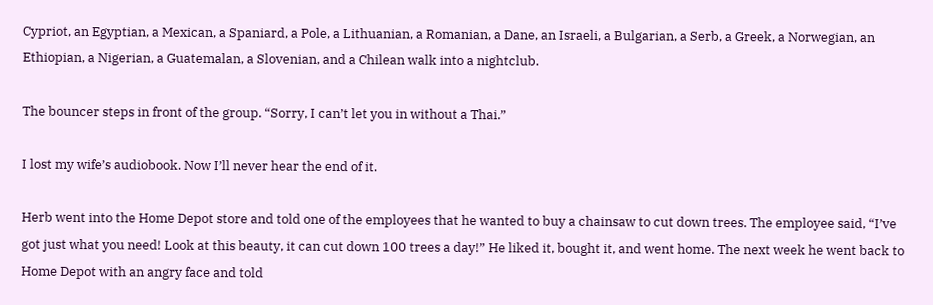Cypriot, an Egyptian, a Mexican, a Spaniard, a Pole, a Lithuanian, a Romanian, a Dane, an Israeli, a Bulgarian, a Serb, a Greek, a Norwegian, an Ethiopian, a Nigerian, a Guatemalan, a Slovenian, and a Chilean walk into a nightclub.

The bouncer steps in front of the group. “Sorry, I can’t let you in without a Thai.”

I lost my wife’s audiobook. Now I’ll never hear the end of it.

Herb went into the Home Depot store and told one of the employees that he wanted to buy a chainsaw to cut down trees. The employee said, “I’ve got just what you need! Look at this beauty, it can cut down 100 trees a day!” He liked it, bought it, and went home. The next week he went back to Home Depot with an angry face and told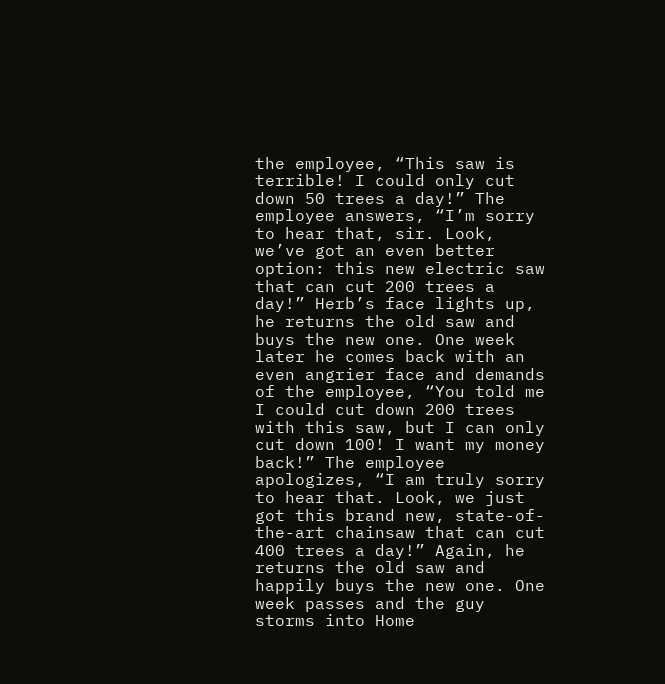the employee, “This saw is terrible! I could only cut down 50 trees a day!” The employee answers, “I’m sorry to hear that, sir. Look, we’ve got an even better option: this new electric saw that can cut 200 trees a day!” Herb’s face lights up, he returns the old saw and buys the new one. One week later he comes back with an even angrier face and demands of the employee, “You told me I could cut down 200 trees with this saw, but I can only cut down 100! I want my money back!” The employee apologizes, “I am truly sorry to hear that. Look, we just got this brand new, state-of-the-art chainsaw that can cut 400 trees a day!” Again, he returns the old saw and happily buys the new one. One week passes and the guy storms into Home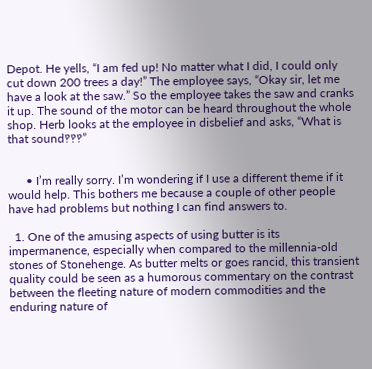Depot. He yells, “I am fed up! No matter what I did, I could only cut down 200 trees a day!” The employee says, “Okay sir, let me have a look at the saw.” So the employee takes the saw and cranks it up. The sound of the motor can be heard throughout the whole shop. Herb looks at the employee in disbelief and asks, “What is that sound‽‽‽”


      • I’m really sorry. I’m wondering if I use a different theme if it would help. This bothers me because a couple of other people have had problems but nothing I can find answers to.

  1. One of the amusing aspects of using butter is its impermanence, especially when compared to the millennia-old stones of Stonehenge. As butter melts or goes rancid, this transient quality could be seen as a humorous commentary on the contrast between the fleeting nature of modern commodities and the enduring nature of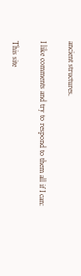ancient structures.

I like comments and try to respond to them all if I can:

This site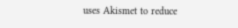uses Akismet to reduce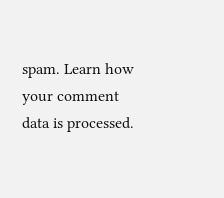spam. Learn how your comment data is processed.